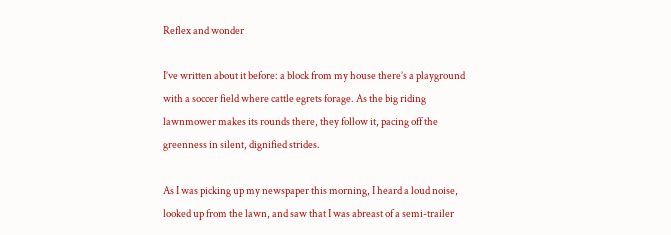Reflex and wonder

I’ve written about it before: a block from my house there’s a playground with a soccer field where cattle egrets forage. As the big riding lawnmower makes its rounds there, they follow it, pacing off the greenness in silent, dignified strides.

As I was picking up my newspaper this morning, I heard a loud noise, looked up from the lawn, and saw that I was abreast of a semi-trailer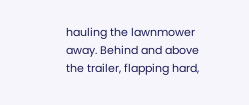hauling the lawnmower away. Behind and above the trailer, flapping hard,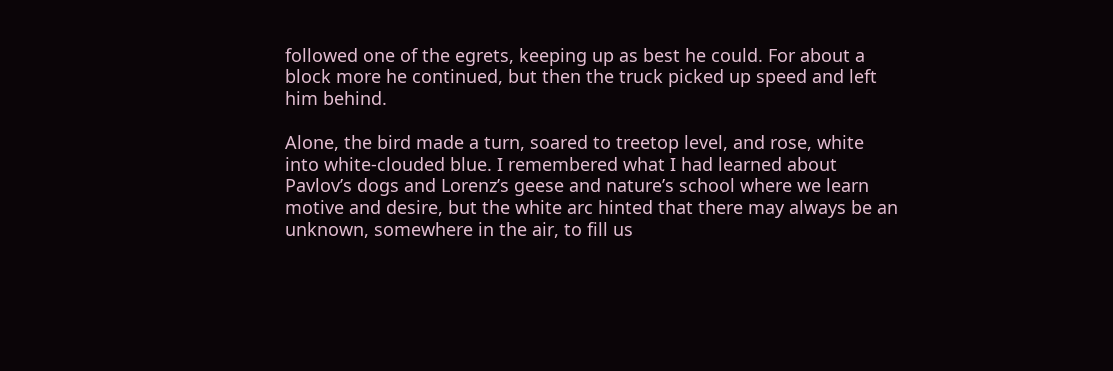followed one of the egrets, keeping up as best he could. For about a block more he continued, but then the truck picked up speed and left him behind.

Alone, the bird made a turn, soared to treetop level, and rose, white into white-clouded blue. I remembered what I had learned about Pavlov’s dogs and Lorenz’s geese and nature’s school where we learn motive and desire, but the white arc hinted that there may always be an unknown, somewhere in the air, to fill us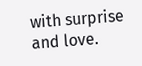with surprise and love.